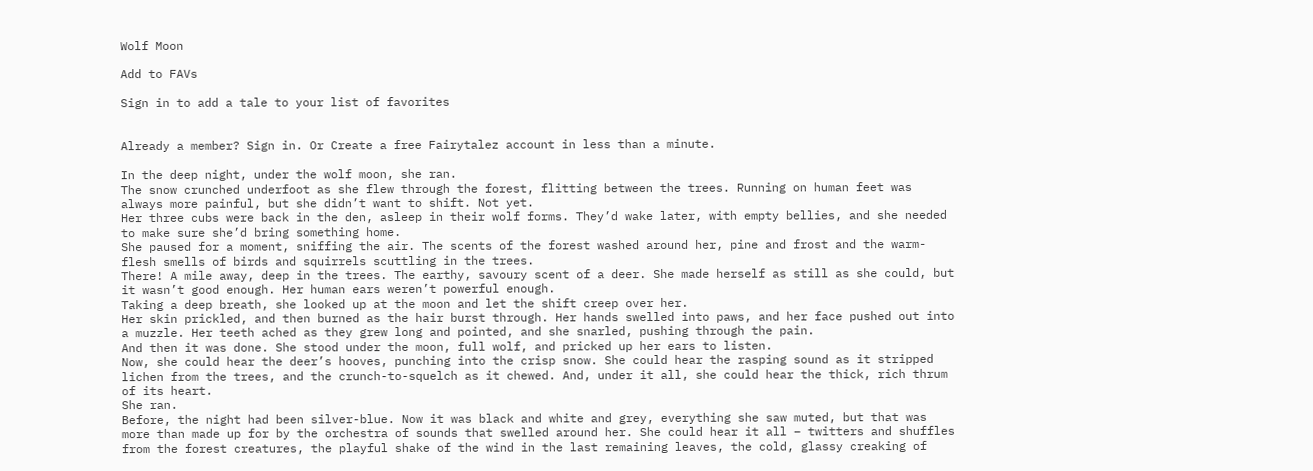Wolf Moon

Add to FAVs

Sign in to add a tale to your list of favorites


Already a member? Sign in. Or Create a free Fairytalez account in less than a minute.

In the deep night, under the wolf moon, she ran.
The snow crunched underfoot as she flew through the forest, flitting between the trees. Running on human feet was always more painful, but she didn’t want to shift. Not yet.
Her three cubs were back in the den, asleep in their wolf forms. They’d wake later, with empty bellies, and she needed to make sure she’d bring something home.
She paused for a moment, sniffing the air. The scents of the forest washed around her, pine and frost and the warm-flesh smells of birds and squirrels scuttling in the trees.
There! A mile away, deep in the trees. The earthy, savoury scent of a deer. She made herself as still as she could, but it wasn’t good enough. Her human ears weren’t powerful enough.
Taking a deep breath, she looked up at the moon and let the shift creep over her.
Her skin prickled, and then burned as the hair burst through. Her hands swelled into paws, and her face pushed out into a muzzle. Her teeth ached as they grew long and pointed, and she snarled, pushing through the pain.
And then it was done. She stood under the moon, full wolf, and pricked up her ears to listen.
Now, she could hear the deer’s hooves, punching into the crisp snow. She could hear the rasping sound as it stripped lichen from the trees, and the crunch-to-squelch as it chewed. And, under it all, she could hear the thick, rich thrum of its heart.
She ran.
Before, the night had been silver-blue. Now it was black and white and grey, everything she saw muted, but that was more than made up for by the orchestra of sounds that swelled around her. She could hear it all – twitters and shuffles from the forest creatures, the playful shake of the wind in the last remaining leaves, the cold, glassy creaking of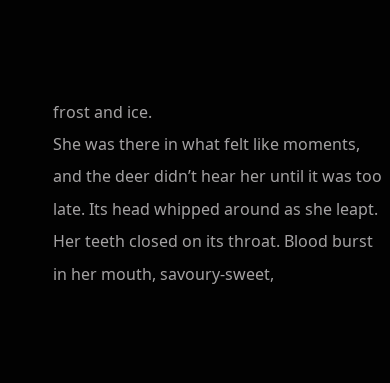frost and ice.
She was there in what felt like moments, and the deer didn’t hear her until it was too late. Its head whipped around as she leapt.
Her teeth closed on its throat. Blood burst in her mouth, savoury-sweet,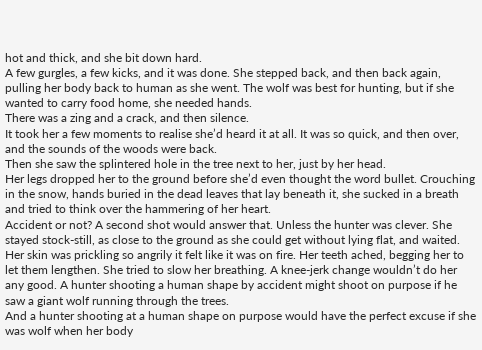hot and thick, and she bit down hard.
A few gurgles, a few kicks, and it was done. She stepped back, and then back again, pulling her body back to human as she went. The wolf was best for hunting, but if she wanted to carry food home, she needed hands.
There was a zing and a crack, and then silence.
It took her a few moments to realise she’d heard it at all. It was so quick, and then over, and the sounds of the woods were back.
Then she saw the splintered hole in the tree next to her, just by her head.
Her legs dropped her to the ground before she’d even thought the word bullet. Crouching in the snow, hands buried in the dead leaves that lay beneath it, she sucked in a breath and tried to think over the hammering of her heart.
Accident or not? A second shot would answer that. Unless the hunter was clever. She stayed stock-still, as close to the ground as she could get without lying flat, and waited.
Her skin was prickling so angrily it felt like it was on fire. Her teeth ached, begging her to let them lengthen. She tried to slow her breathing. A knee-jerk change wouldn’t do her any good. A hunter shooting a human shape by accident might shoot on purpose if he saw a giant wolf running through the trees.
And a hunter shooting at a human shape on purpose would have the perfect excuse if she was wolf when her body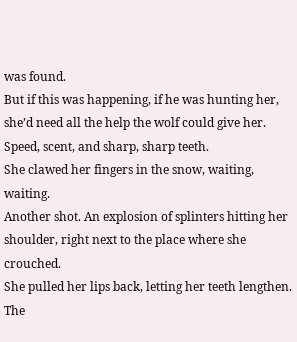was found.
But if this was happening, if he was hunting her, she’d need all the help the wolf could give her. Speed, scent, and sharp, sharp teeth.
She clawed her fingers in the snow, waiting, waiting.
Another shot. An explosion of splinters hitting her shoulder, right next to the place where she crouched.
She pulled her lips back, letting her teeth lengthen. The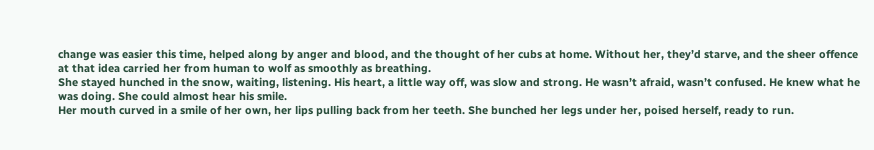change was easier this time, helped along by anger and blood, and the thought of her cubs at home. Without her, they’d starve, and the sheer offence at that idea carried her from human to wolf as smoothly as breathing.
She stayed hunched in the snow, waiting, listening. His heart, a little way off, was slow and strong. He wasn’t afraid, wasn’t confused. He knew what he was doing. She could almost hear his smile.
Her mouth curved in a smile of her own, her lips pulling back from her teeth. She bunched her legs under her, poised herself, ready to run.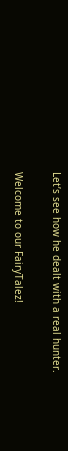Let’s see how he dealt with a real hunter.

Welcome to our FairyTalez!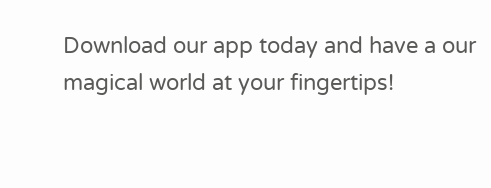Download our app today and have a our magical world at your fingertips!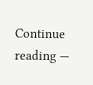Continue reading —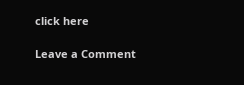click here

Leave a Comment